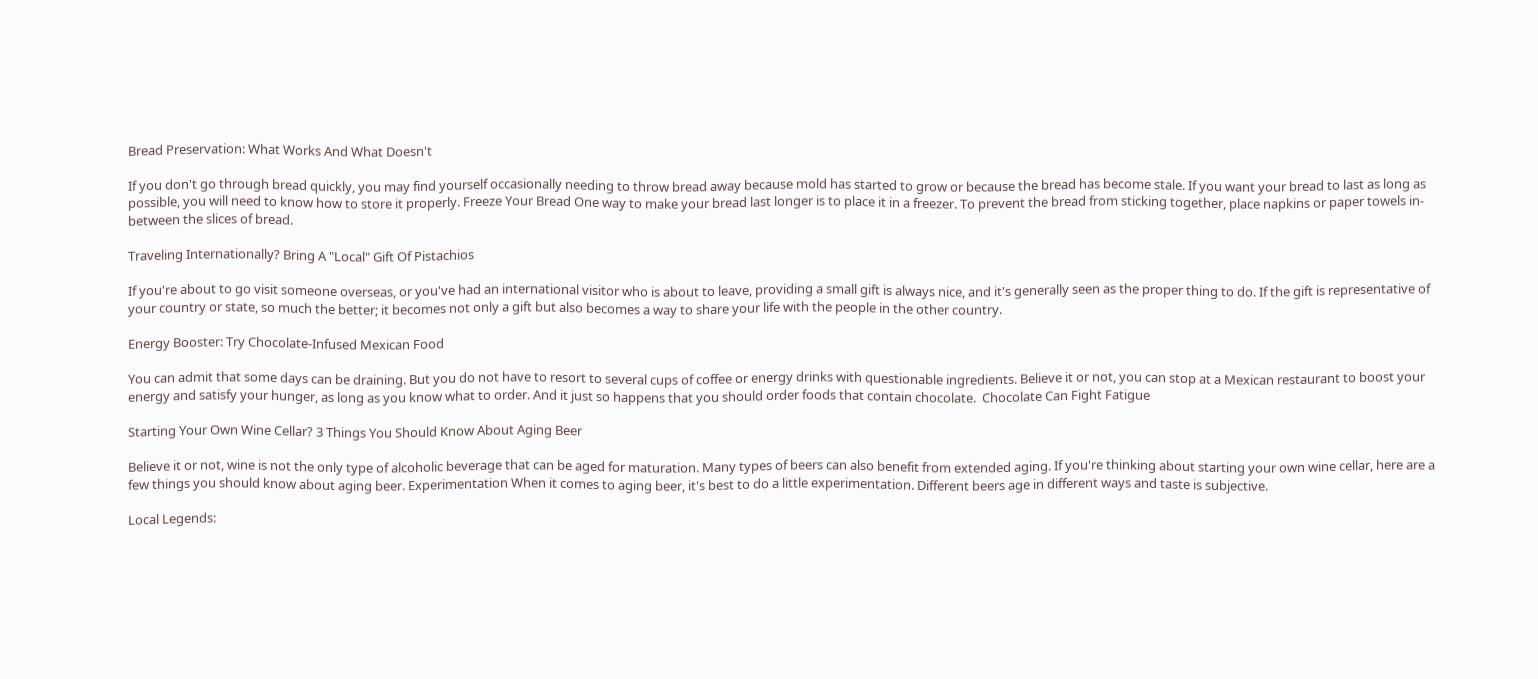Bread Preservation: What Works And What Doesn't

If you don't go through bread quickly, you may find yourself occasionally needing to throw bread away because mold has started to grow or because the bread has become stale. If you want your bread to last as long as possible, you will need to know how to store it properly. Freeze Your Bread One way to make your bread last longer is to place it in a freezer. To prevent the bread from sticking together, place napkins or paper towels in-between the slices of bread.

Traveling Internationally? Bring A "Local" Gift Of Pistachios

If you're about to go visit someone overseas, or you've had an international visitor who is about to leave, providing a small gift is always nice, and it's generally seen as the proper thing to do. If the gift is representative of your country or state, so much the better; it becomes not only a gift but also becomes a way to share your life with the people in the other country.

Energy Booster: Try Chocolate-Infused Mexican Food

You can admit that some days can be draining. But you do not have to resort to several cups of coffee or energy drinks with questionable ingredients. Believe it or not, you can stop at a Mexican restaurant to boost your energy and satisfy your hunger, as long as you know what to order. And it just so happens that you should order foods that contain chocolate.  Chocolate Can Fight Fatigue

Starting Your Own Wine Cellar? 3 Things You Should Know About Aging Beer

Believe it or not, wine is not the only type of alcoholic beverage that can be aged for maturation. Many types of beers can also benefit from extended aging. If you're thinking about starting your own wine cellar, here are a few things you should know about aging beer. Experimentation When it comes to aging beer, it's best to do a little experimentation. Different beers age in different ways and taste is subjective.

Local Legends: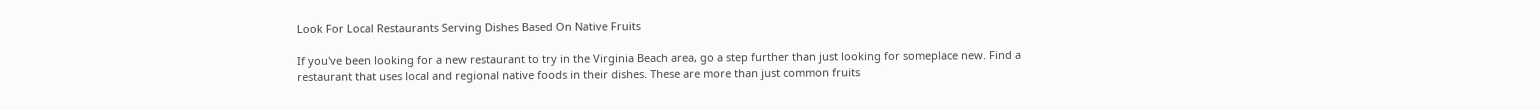Look For Local Restaurants Serving Dishes Based On Native Fruits

If you've been looking for a new restaurant to try in the Virginia Beach area, go a step further than just looking for someplace new. Find a restaurant that uses local and regional native foods in their dishes. These are more than just common fruits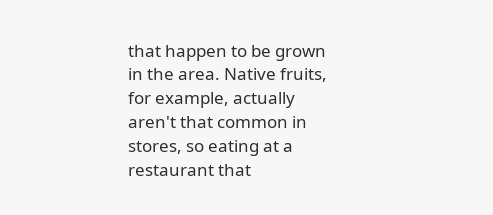that happen to be grown in the area. Native fruits, for example, actually aren't that common in stores, so eating at a restaurant that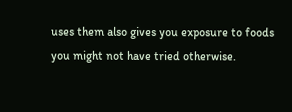uses them also gives you exposure to foods you might not have tried otherwise.